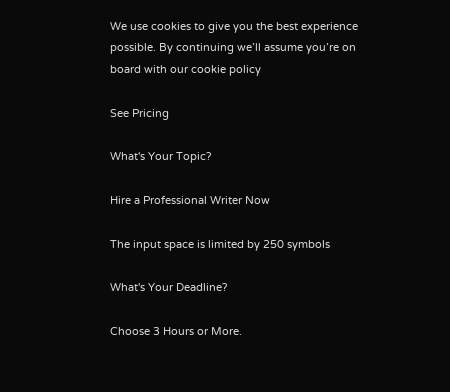We use cookies to give you the best experience possible. By continuing we’ll assume you’re on board with our cookie policy

See Pricing

What's Your Topic?

Hire a Professional Writer Now

The input space is limited by 250 symbols

What's Your Deadline?

Choose 3 Hours or More.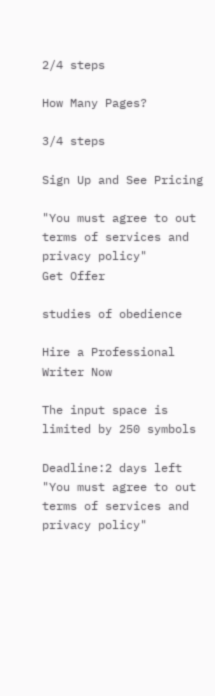2/4 steps

How Many Pages?

3/4 steps

Sign Up and See Pricing

"You must agree to out terms of services and privacy policy"
Get Offer

studies of obedience

Hire a Professional Writer Now

The input space is limited by 250 symbols

Deadline:2 days left
"You must agree to out terms of services and privacy policy"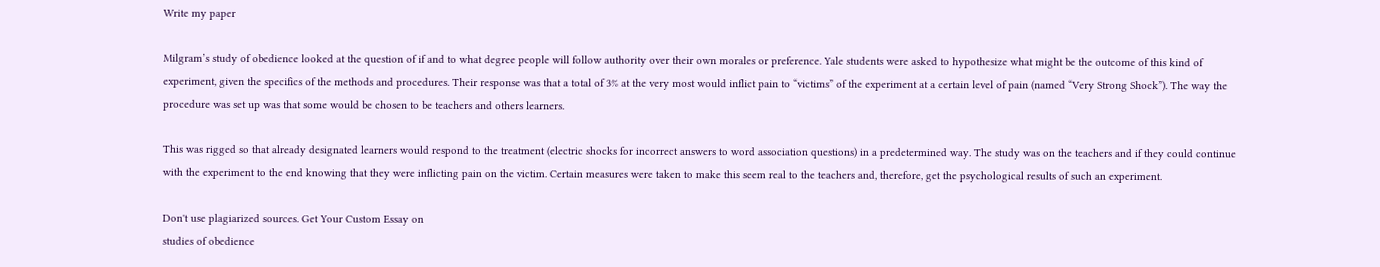Write my paper

Milgram’s study of obedience looked at the question of if and to what degree people will follow authority over their own morales or preference. Yale students were asked to hypothesize what might be the outcome of this kind of experiment, given the specifics of the methods and procedures. Their response was that a total of 3% at the very most would inflict pain to “victims” of the experiment at a certain level of pain (named “Very Strong Shock”). The way the procedure was set up was that some would be chosen to be teachers and others learners.

This was rigged so that already designated learners would respond to the treatment (electric shocks for incorrect answers to word association questions) in a predetermined way. The study was on the teachers and if they could continue with the experiment to the end knowing that they were inflicting pain on the victim. Certain measures were taken to make this seem real to the teachers and, therefore, get the psychological results of such an experiment.

Don't use plagiarized sources. Get Your Custom Essay on
studies of obedience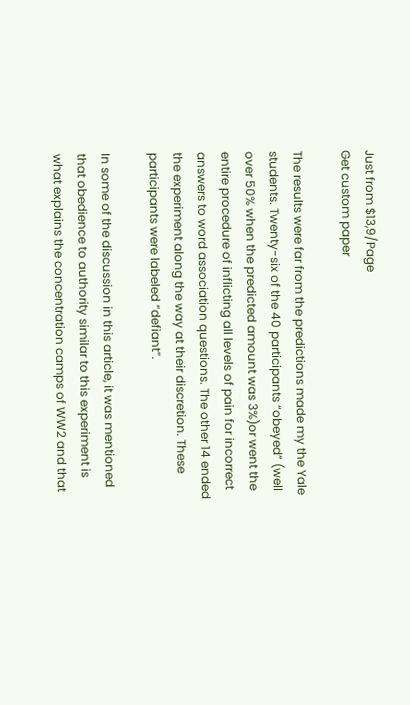Just from $13,9/Page
Get custom paper

The results were far from the predictions made my the Yale students. Twenty-six of the 40 participants “obeyed” (well over 50% when the predicted amount was 3%)or went the entire procedure of inflicting all levels of pain for incorrect answers to word association questions. The other 14 ended the experiment along the way at their discretion. These participants were labeled “defiant”.

In some of the discussion in this article, it was mentioned that obedience to authority similar to this experiment is what explains the concentration camps of WW2 and that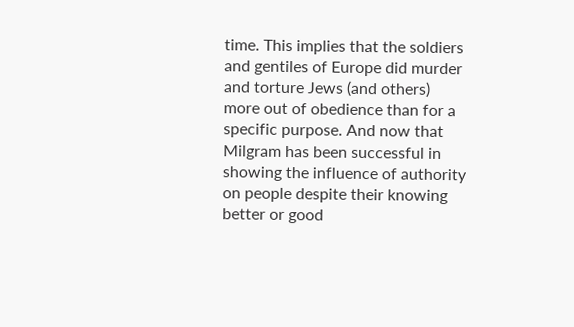time. This implies that the soldiers and gentiles of Europe did murder and torture Jews (and others) more out of obedience than for a specific purpose. And now that Milgram has been successful in showing the influence of authority on people despite their knowing better or good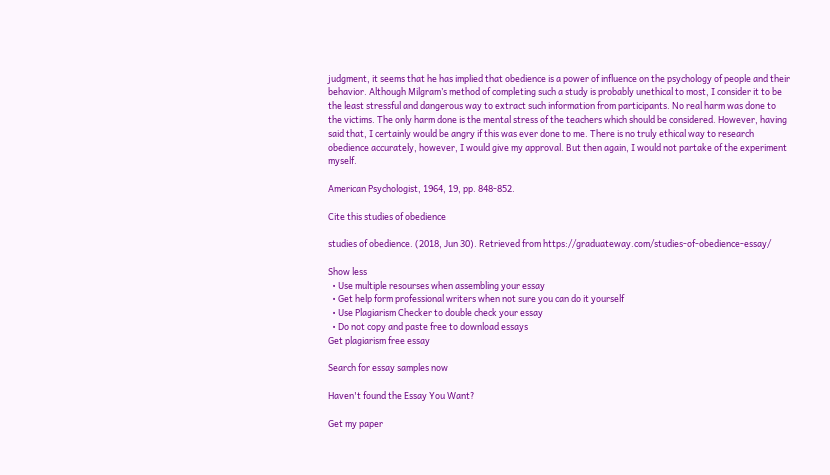judgment, it seems that he has implied that obedience is a power of influence on the psychology of people and their behavior. Although Milgram’s method of completing such a study is probably unethical to most, I consider it to be the least stressful and dangerous way to extract such information from participants. No real harm was done to the victims. The only harm done is the mental stress of the teachers which should be considered. However, having said that, I certainly would be angry if this was ever done to me. There is no truly ethical way to research obedience accurately, however, I would give my approval. But then again, I would not partake of the experiment myself.

American Psychologist, 1964, 19, pp. 848-852.

Cite this studies of obedience

studies of obedience. (2018, Jun 30). Retrieved from https://graduateway.com/studies-of-obedience-essay/

Show less
  • Use multiple resourses when assembling your essay
  • Get help form professional writers when not sure you can do it yourself
  • Use Plagiarism Checker to double check your essay
  • Do not copy and paste free to download essays
Get plagiarism free essay

Search for essay samples now

Haven't found the Essay You Want?

Get my paper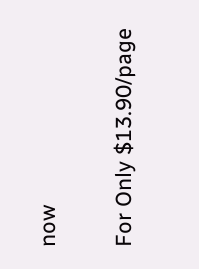now

For Only $13.90/page